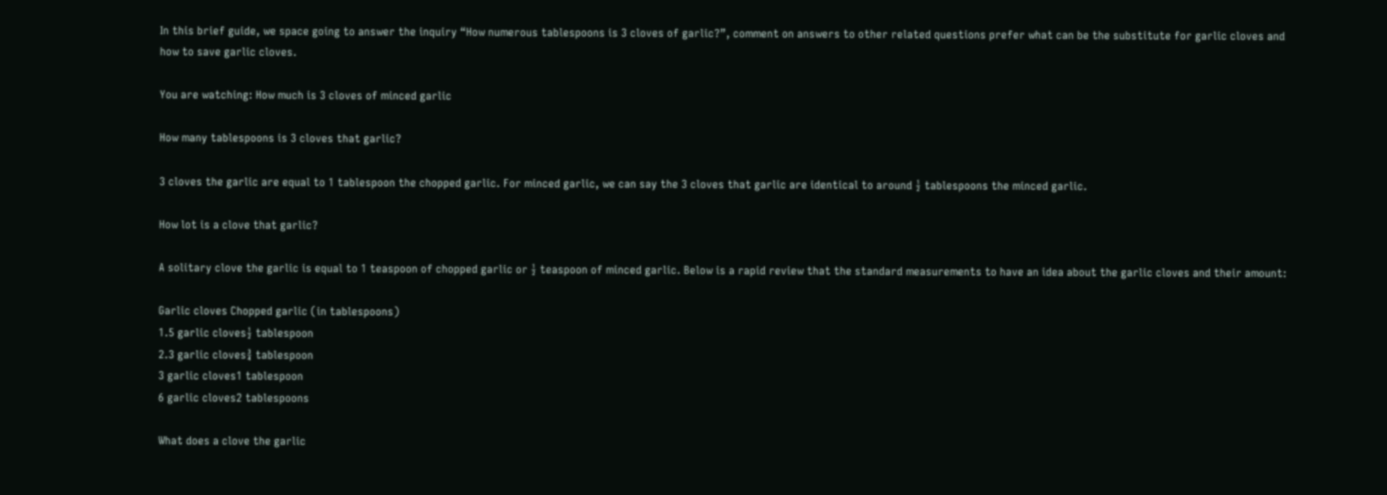In this brief guide, we space going to answer the inquiry “How numerous tablespoons is 3 cloves of garlic?”, comment on answers to other related questions prefer what can be the substitute for garlic cloves and how to save garlic cloves.

You are watching: How much is 3 cloves of minced garlic

How many tablespoons is 3 cloves that garlic?

3 cloves the garlic are equal to 1 tablespoon the chopped garlic. For minced garlic, we can say the 3 cloves that garlic are identical to around ½ tablespoons the minced garlic.

How lot is a clove that garlic?

A solitary clove the garlic is equal to 1 teaspoon of chopped garlic or ½ teaspoon of minced garlic. Below is a rapid review that the standard measurements to have an idea about the garlic cloves and their amount:

Garlic cloves Chopped garlic (in tablespoons)
1.5 garlic cloves½ tablespoon
2.3 garlic cloves¾ tablespoon
3 garlic cloves1 tablespoon
6 garlic cloves2 tablespoons

What does a clove the garlic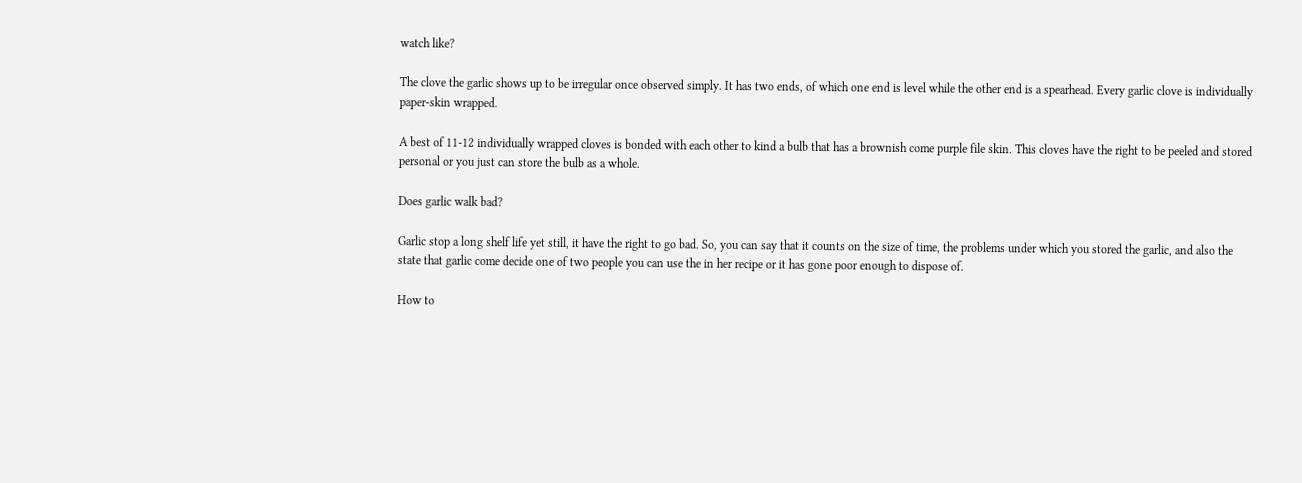watch like?

The clove the garlic shows up to be irregular once observed simply. It has two ends, of which one end is level while the other end is a spearhead. Every garlic clove is individually paper-skin wrapped.

A best of 11-12 individually wrapped cloves is bonded with each other to kind a bulb that has a brownish come purple file skin. This cloves have the right to be peeled and stored personal or you just can store the bulb as a whole.

Does garlic walk bad?

Garlic stop a long shelf life yet still, it have the right to go bad. So, you can say that it counts on the size of time, the problems under which you stored the garlic, and also the state that garlic come decide one of two people you can use the in her recipe or it has gone poor enough to dispose of.

How to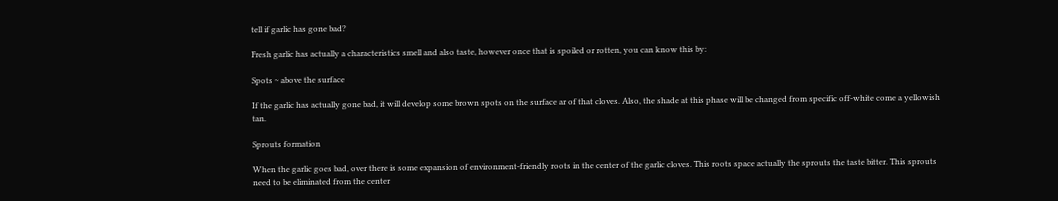tell if garlic has gone bad?

Fresh garlic has actually a characteristics smell and also taste, however once that is spoiled or rotten, you can know this by:

Spots ~ above the surface

If the garlic has actually gone bad, it will develop some brown spots on the surface ar of that cloves. Also, the shade at this phase will be changed from specific off-white come a yellowish tan.

Sprouts formation

When the garlic goes bad, over there is some expansion of environment-friendly roots in the center of the garlic cloves. This roots space actually the sprouts the taste bitter. This sprouts need to be eliminated from the center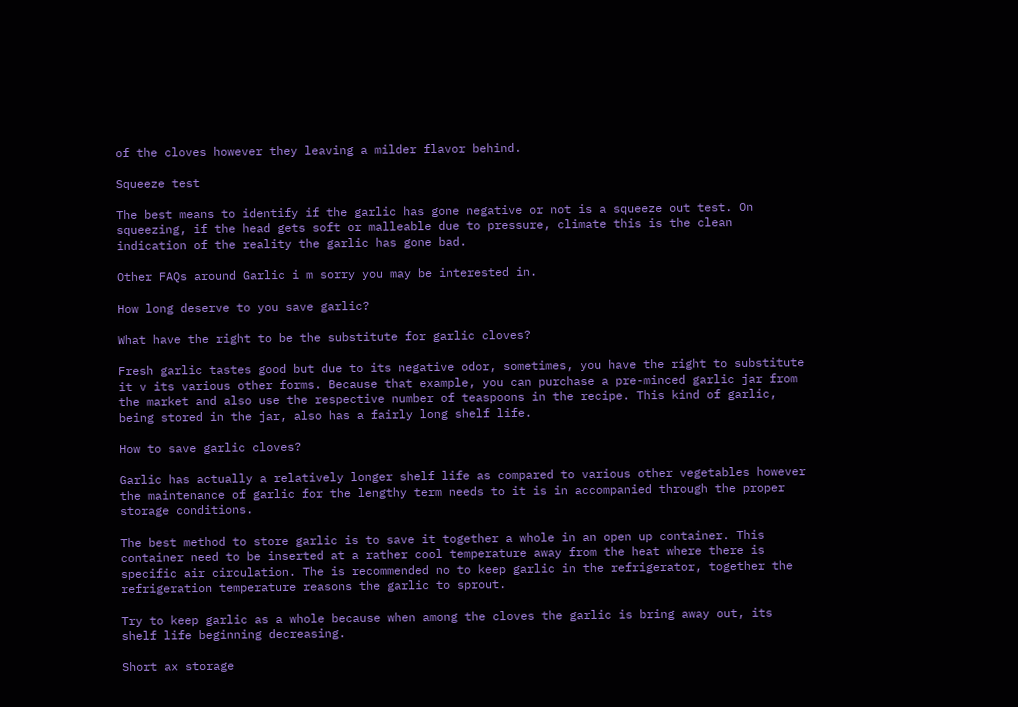of the cloves however they leaving a milder flavor behind.

Squeeze test

The best means to identify if the garlic has gone negative or not is a squeeze out test. On squeezing, if the head gets soft or malleable due to pressure, climate this is the clean indication of the reality the garlic has gone bad.

Other FAQs around Garlic i m sorry you may be interested in.

How long deserve to you save garlic?

What have the right to be the substitute for garlic cloves?

Fresh garlic tastes good but due to its negative odor, sometimes, you have the right to substitute it v its various other forms. Because that example, you can purchase a pre-minced garlic jar from the market and also use the respective number of teaspoons in the recipe. This kind of garlic, being stored in the jar, also has a fairly long shelf life.

How to save garlic cloves?

Garlic has actually a relatively longer shelf life as compared to various other vegetables however the maintenance of garlic for the lengthy term needs to it is in accompanied through the proper storage conditions.

The best method to store garlic is to save it together a whole in an open up container. This container need to be inserted at a rather cool temperature away from the heat where there is specific air circulation. The is recommended no to keep garlic in the refrigerator, together the refrigeration temperature reasons the garlic to sprout.

Try to keep garlic as a whole because when among the cloves the garlic is bring away out, its shelf life beginning decreasing.

Short ax storage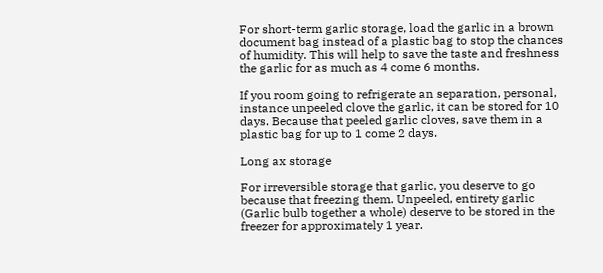For short-term garlic storage, load the garlic in a brown document bag instead of a plastic bag to stop the chances of humidity. This will help to save the taste and freshness the garlic for as much as 4 come 6 months.

If you room going to refrigerate an separation, personal, instance unpeeled clove the garlic, it can be stored for 10 days. Because that peeled garlic cloves, save them in a plastic bag for up to 1 come 2 days.

Long ax storage

For irreversible storage that garlic, you deserve to go because that freezing them. Unpeeled, entirety garlic (Garlic bulb together a whole) deserve to be stored in the freezer for approximately 1 year.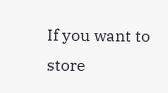If you want to store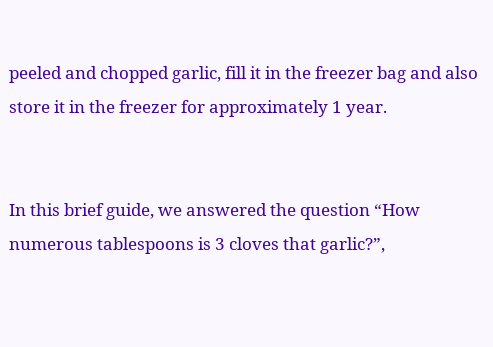peeled and chopped garlic, fill it in the freezer bag and also store it in the freezer for approximately 1 year.


In this brief guide, we answered the question “How numerous tablespoons is 3 cloves that garlic?”,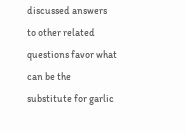discussed answers to other related questions favor what can be the substitute for garlic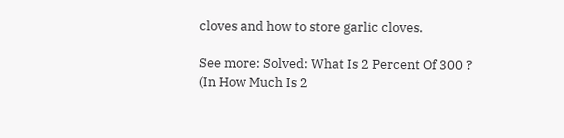cloves and how to store garlic cloves.

See more: Solved: What Is 2 Percent Of 300 ? (In How Much Is 2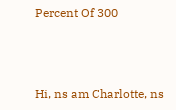Percent Of 300



Hi, ns am Charlotte, ns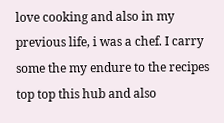love cooking and also in my previous life, i was a chef. I carry some the my endure to the recipes top top this hub and also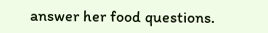answer her food questions.